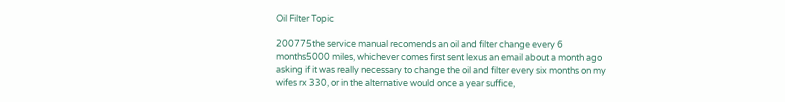Oil Filter Topic

200775the service manual recomends an oil and filter change every 6 months5000 miles, whichever comes first sent lexus an email about a month ago asking if it was really necessary to change the oil and filter every six months on my wifes rx 330, or in the alternative would once a year suffice,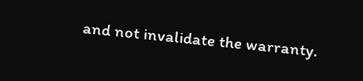and not invalidate the warranty.